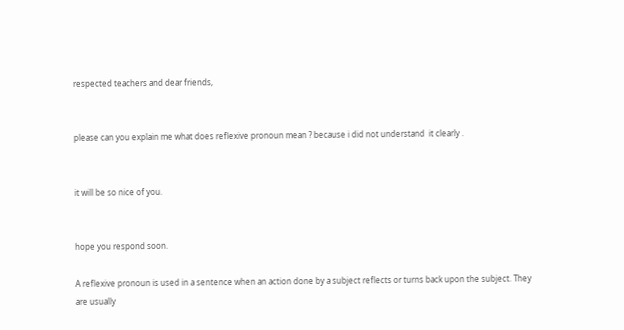respected teachers and dear friends,


please can you explain me what does reflexive pronoun mean ? because i did not understand  it clearly .


it will be so nice of you.


hope you respond soon.

A reflexive pronoun is used in a sentence when an action done by a subject reflects or turns back upon the subject. They are usually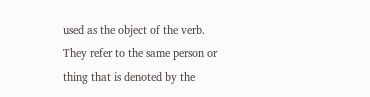used as the object of the verb. They refer to the same person or thing that is denoted by the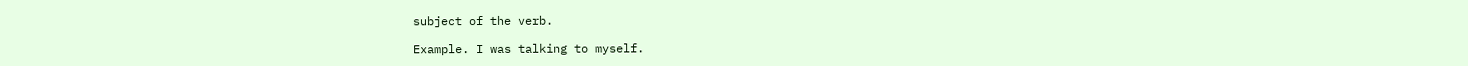subject of the verb.

Example. I was talking to myself.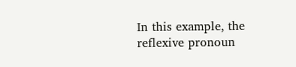In this example, the reflexive pronoun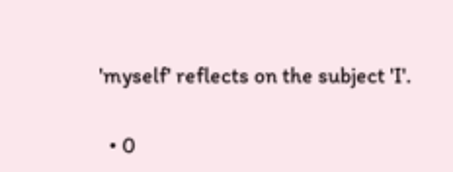'myself' reflects on the subject 'I'.

  • 0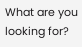What are you looking for?